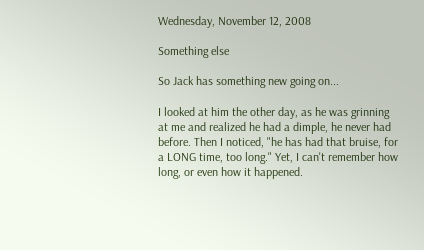Wednesday, November 12, 2008

Something else

So Jack has something new going on...

I looked at him the other day, as he was grinning at me and realized he had a dimple, he never had before. Then I noticed, "he has had that bruise, for a LONG time, too long." Yet, I can't remember how long, or even how it happened.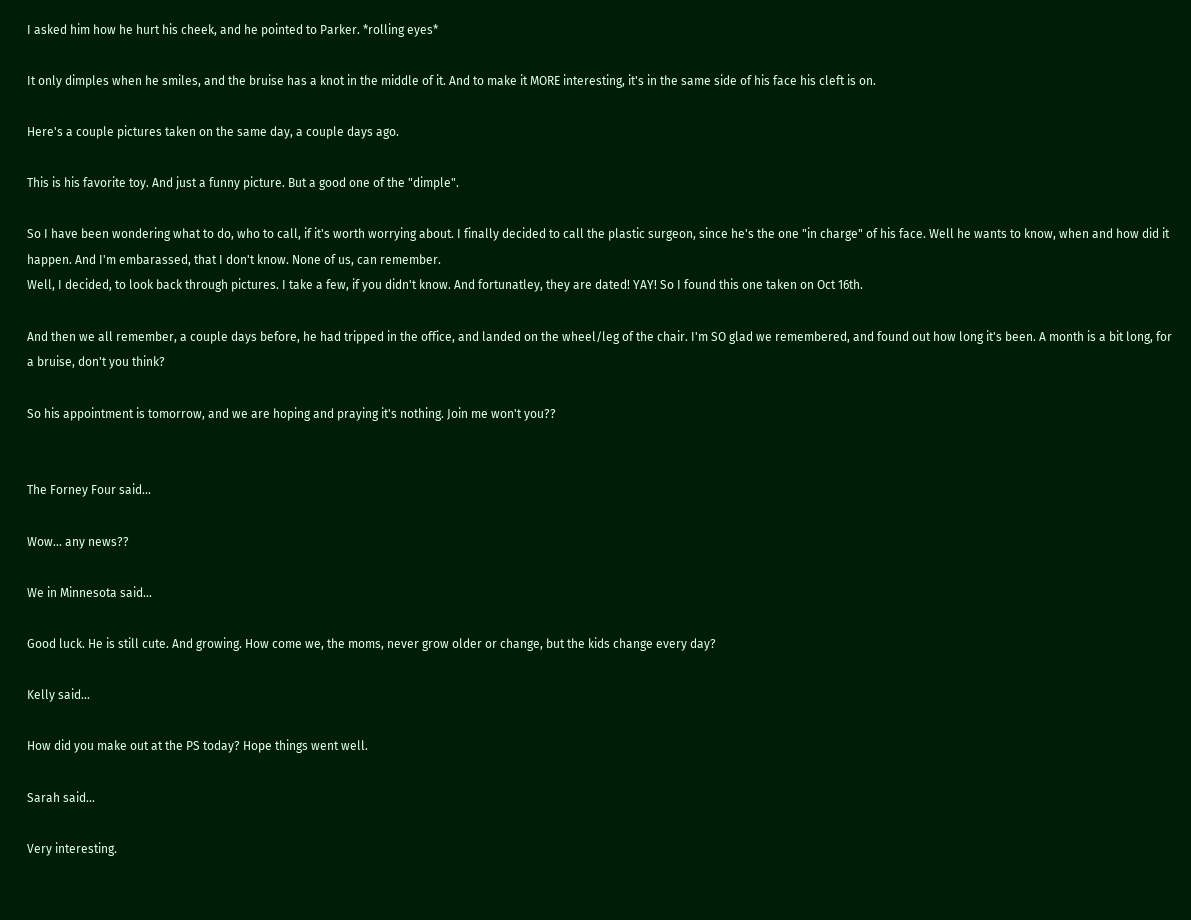I asked him how he hurt his cheek, and he pointed to Parker. *rolling eyes*

It only dimples when he smiles, and the bruise has a knot in the middle of it. And to make it MORE interesting, it's in the same side of his face his cleft is on.

Here's a couple pictures taken on the same day, a couple days ago.

This is his favorite toy. And just a funny picture. But a good one of the "dimple".

So I have been wondering what to do, who to call, if it's worth worrying about. I finally decided to call the plastic surgeon, since he's the one "in charge" of his face. Well he wants to know, when and how did it happen. And I'm embarassed, that I don't know. None of us, can remember.
Well, I decided, to look back through pictures. I take a few, if you didn't know. And fortunatley, they are dated! YAY! So I found this one taken on Oct 16th.

And then we all remember, a couple days before, he had tripped in the office, and landed on the wheel/leg of the chair. I'm SO glad we remembered, and found out how long it's been. A month is a bit long, for a bruise, don't you think?

So his appointment is tomorrow, and we are hoping and praying it's nothing. Join me won't you??


The Forney Four said...

Wow... any news??

We in Minnesota said...

Good luck. He is still cute. And growing. How come we, the moms, never grow older or change, but the kids change every day?

Kelly said...

How did you make out at the PS today? Hope things went well.

Sarah said...

Very interesting.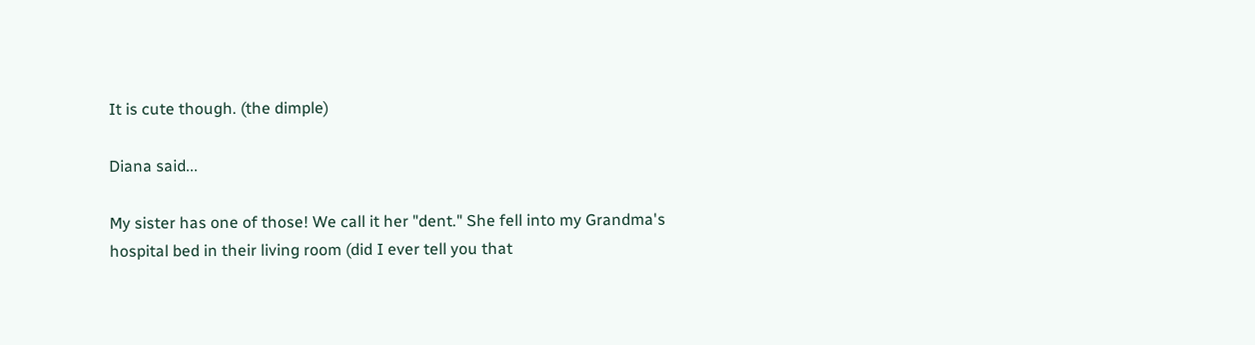It is cute though. (the dimple)

Diana said...

My sister has one of those! We call it her "dent." She fell into my Grandma's hospital bed in their living room (did I ever tell you that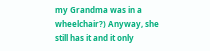my Grandma was in a wheelchair?) Anyway, she still has it and it only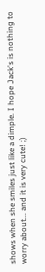shows when she smiles just like a dimple. I hope Jack's is nothing to worry about... and it is very cute! ;)